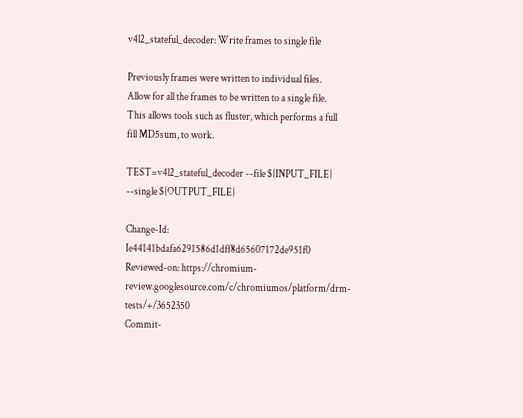v4l2_stateful_decoder: Write frames to single file

Previously frames were written to individual files.
Allow for all the frames to be written to a single file.
This allows tools such as fluster, which performs a full
fill MD5sum, to work.

TEST=v4l2_stateful_decoder --file ${INPUT_FILE} --single ${OUTPUT_FILE}

Change-Id: Ie44141bdafa6291586d1dff8d65607172de951f0
Reviewed-on: https://chromium-review.googlesource.com/c/chromiumos/platform/drm-tests/+/3652350
Commit-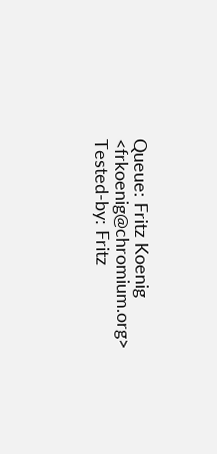Queue: Fritz Koenig <frkoenig@chromium.org>
Tested-by: Fritz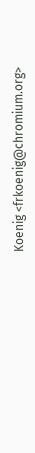Koenig <frkoenig@chromium.org>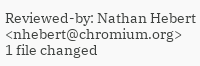Reviewed-by: Nathan Hebert <nhebert@chromium.org>
1 file changed